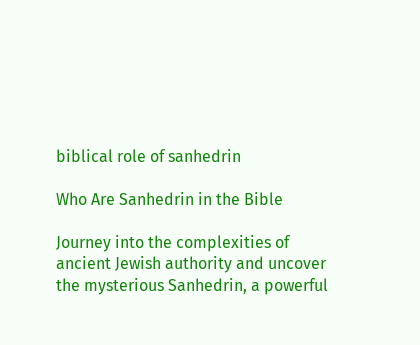biblical role of sanhedrin

Who Are Sanhedrin in the Bible

Journey into the complexities of ancient Jewish authority and uncover the mysterious Sanhedrin, a powerful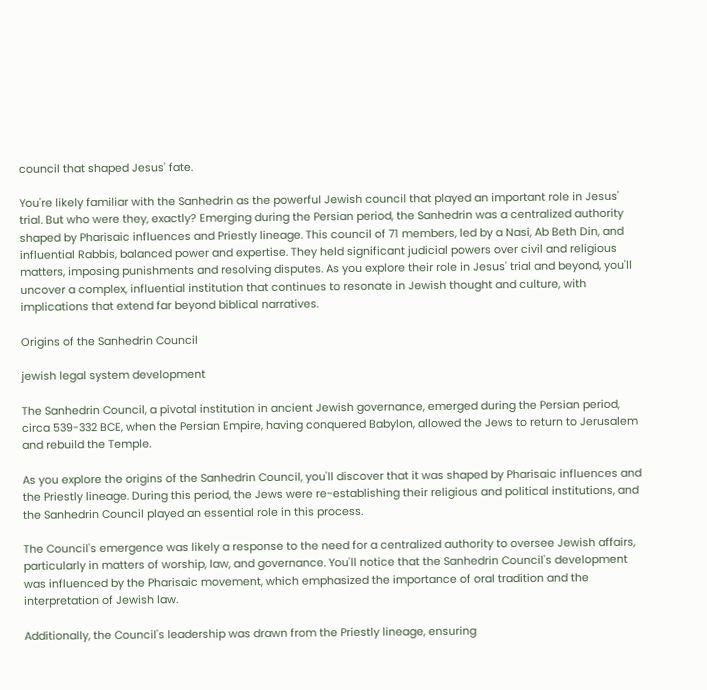council that shaped Jesus' fate.

You're likely familiar with the Sanhedrin as the powerful Jewish council that played an important role in Jesus' trial. But who were they, exactly? Emerging during the Persian period, the Sanhedrin was a centralized authority shaped by Pharisaic influences and Priestly lineage. This council of 71 members, led by a Nasi, Ab Beth Din, and influential Rabbis, balanced power and expertise. They held significant judicial powers over civil and religious matters, imposing punishments and resolving disputes. As you explore their role in Jesus' trial and beyond, you'll uncover a complex, influential institution that continues to resonate in Jewish thought and culture, with implications that extend far beyond biblical narratives.

Origins of the Sanhedrin Council

jewish legal system development

The Sanhedrin Council, a pivotal institution in ancient Jewish governance, emerged during the Persian period, circa 539-332 BCE, when the Persian Empire, having conquered Babylon, allowed the Jews to return to Jerusalem and rebuild the Temple.

As you explore the origins of the Sanhedrin Council, you'll discover that it was shaped by Pharisaic influences and the Priestly lineage. During this period, the Jews were re-establishing their religious and political institutions, and the Sanhedrin Council played an essential role in this process.

The Council's emergence was likely a response to the need for a centralized authority to oversee Jewish affairs, particularly in matters of worship, law, and governance. You'll notice that the Sanhedrin Council's development was influenced by the Pharisaic movement, which emphasized the importance of oral tradition and the interpretation of Jewish law.

Additionally, the Council's leadership was drawn from the Priestly lineage, ensuring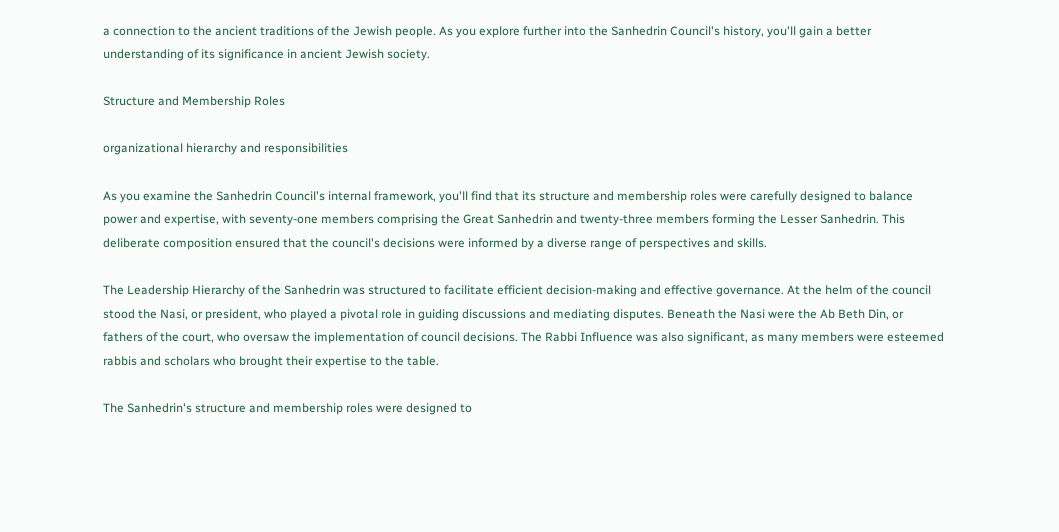a connection to the ancient traditions of the Jewish people. As you explore further into the Sanhedrin Council's history, you'll gain a better understanding of its significance in ancient Jewish society.

Structure and Membership Roles

organizational hierarchy and responsibilities

As you examine the Sanhedrin Council's internal framework, you'll find that its structure and membership roles were carefully designed to balance power and expertise, with seventy-one members comprising the Great Sanhedrin and twenty-three members forming the Lesser Sanhedrin. This deliberate composition ensured that the council's decisions were informed by a diverse range of perspectives and skills.

The Leadership Hierarchy of the Sanhedrin was structured to facilitate efficient decision-making and effective governance. At the helm of the council stood the Nasi, or president, who played a pivotal role in guiding discussions and mediating disputes. Beneath the Nasi were the Ab Beth Din, or fathers of the court, who oversaw the implementation of council decisions. The Rabbi Influence was also significant, as many members were esteemed rabbis and scholars who brought their expertise to the table.

The Sanhedrin's structure and membership roles were designed to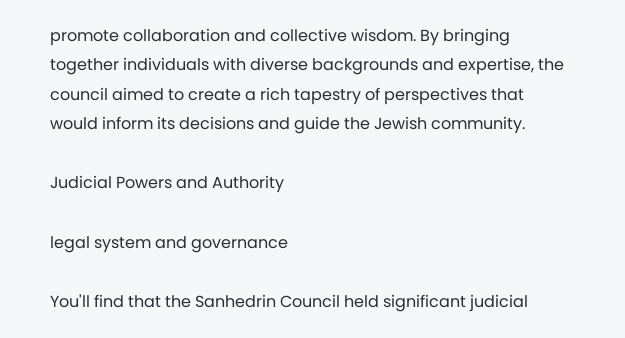promote collaboration and collective wisdom. By bringing together individuals with diverse backgrounds and expertise, the council aimed to create a rich tapestry of perspectives that would inform its decisions and guide the Jewish community.

Judicial Powers and Authority

legal system and governance

You'll find that the Sanhedrin Council held significant judicial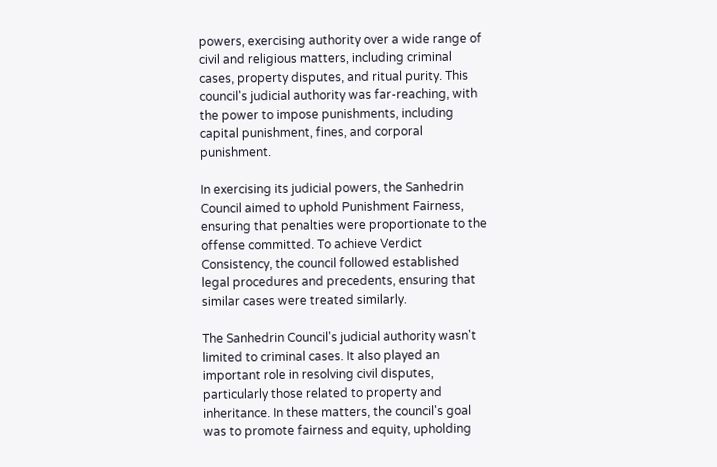powers, exercising authority over a wide range of civil and religious matters, including criminal cases, property disputes, and ritual purity. This council's judicial authority was far-reaching, with the power to impose punishments, including capital punishment, fines, and corporal punishment.

In exercising its judicial powers, the Sanhedrin Council aimed to uphold Punishment Fairness, ensuring that penalties were proportionate to the offense committed. To achieve Verdict Consistency, the council followed established legal procedures and precedents, ensuring that similar cases were treated similarly.

The Sanhedrin Council's judicial authority wasn't limited to criminal cases. It also played an important role in resolving civil disputes, particularly those related to property and inheritance. In these matters, the council's goal was to promote fairness and equity, upholding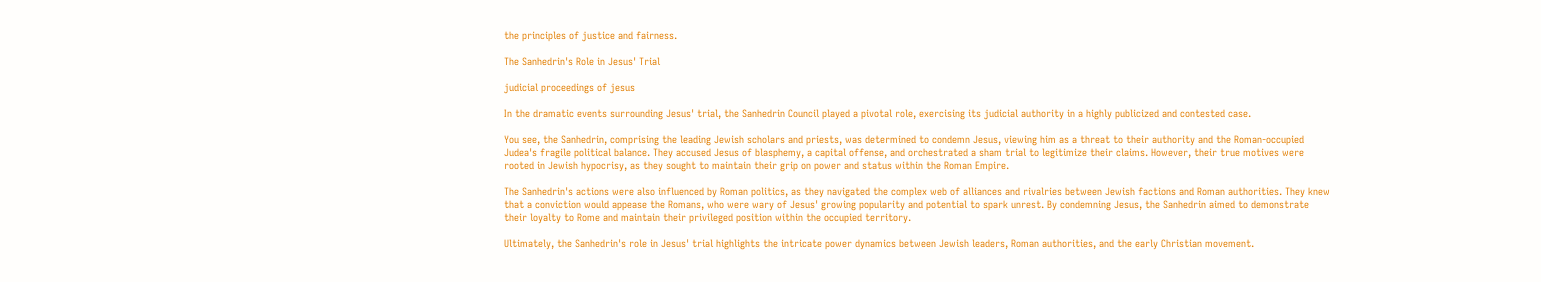the principles of justice and fairness.

The Sanhedrin's Role in Jesus' Trial

judicial proceedings of jesus

In the dramatic events surrounding Jesus' trial, the Sanhedrin Council played a pivotal role, exercising its judicial authority in a highly publicized and contested case.

You see, the Sanhedrin, comprising the leading Jewish scholars and priests, was determined to condemn Jesus, viewing him as a threat to their authority and the Roman-occupied Judea's fragile political balance. They accused Jesus of blasphemy, a capital offense, and orchestrated a sham trial to legitimize their claims. However, their true motives were rooted in Jewish hypocrisy, as they sought to maintain their grip on power and status within the Roman Empire.

The Sanhedrin's actions were also influenced by Roman politics, as they navigated the complex web of alliances and rivalries between Jewish factions and Roman authorities. They knew that a conviction would appease the Romans, who were wary of Jesus' growing popularity and potential to spark unrest. By condemning Jesus, the Sanhedrin aimed to demonstrate their loyalty to Rome and maintain their privileged position within the occupied territory.

Ultimately, the Sanhedrin's role in Jesus' trial highlights the intricate power dynamics between Jewish leaders, Roman authorities, and the early Christian movement.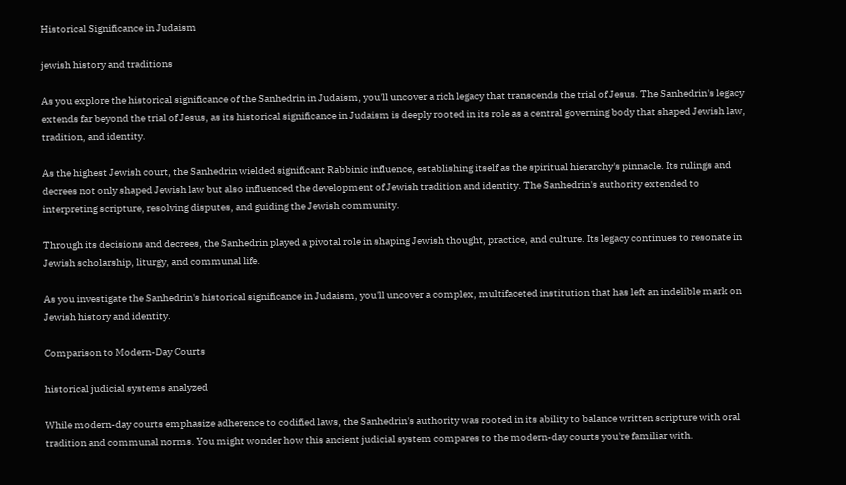Historical Significance in Judaism

jewish history and traditions

As you explore the historical significance of the Sanhedrin in Judaism, you'll uncover a rich legacy that transcends the trial of Jesus. The Sanhedrin's legacy extends far beyond the trial of Jesus, as its historical significance in Judaism is deeply rooted in its role as a central governing body that shaped Jewish law, tradition, and identity.

As the highest Jewish court, the Sanhedrin wielded significant Rabbinic influence, establishing itself as the spiritual hierarchy's pinnacle. Its rulings and decrees not only shaped Jewish law but also influenced the development of Jewish tradition and identity. The Sanhedrin's authority extended to interpreting scripture, resolving disputes, and guiding the Jewish community.

Through its decisions and decrees, the Sanhedrin played a pivotal role in shaping Jewish thought, practice, and culture. Its legacy continues to resonate in Jewish scholarship, liturgy, and communal life.

As you investigate the Sanhedrin's historical significance in Judaism, you'll uncover a complex, multifaceted institution that has left an indelible mark on Jewish history and identity.

Comparison to Modern-Day Courts

historical judicial systems analyzed

While modern-day courts emphasize adherence to codified laws, the Sanhedrin's authority was rooted in its ability to balance written scripture with oral tradition and communal norms. You might wonder how this ancient judicial system compares to the modern-day courts you're familiar with.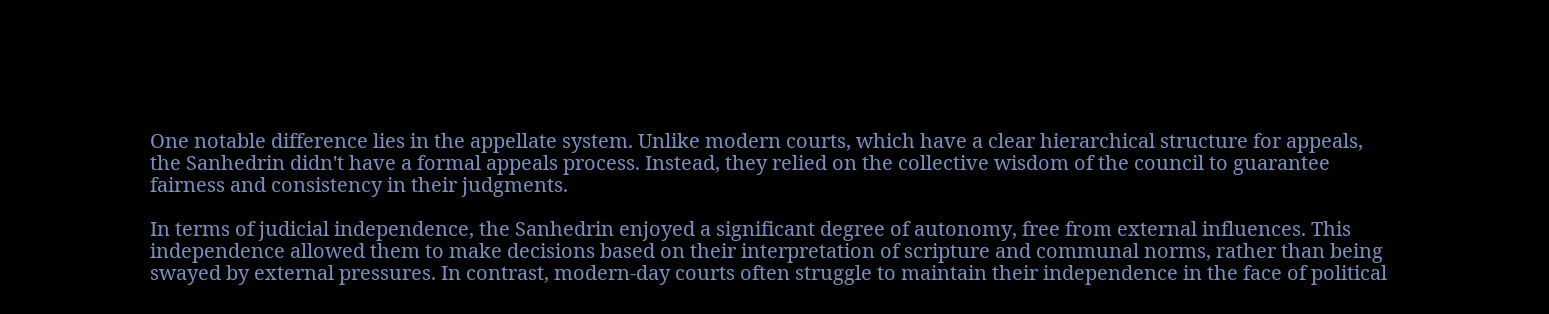One notable difference lies in the appellate system. Unlike modern courts, which have a clear hierarchical structure for appeals, the Sanhedrin didn't have a formal appeals process. Instead, they relied on the collective wisdom of the council to guarantee fairness and consistency in their judgments.

In terms of judicial independence, the Sanhedrin enjoyed a significant degree of autonomy, free from external influences. This independence allowed them to make decisions based on their interpretation of scripture and communal norms, rather than being swayed by external pressures. In contrast, modern-day courts often struggle to maintain their independence in the face of political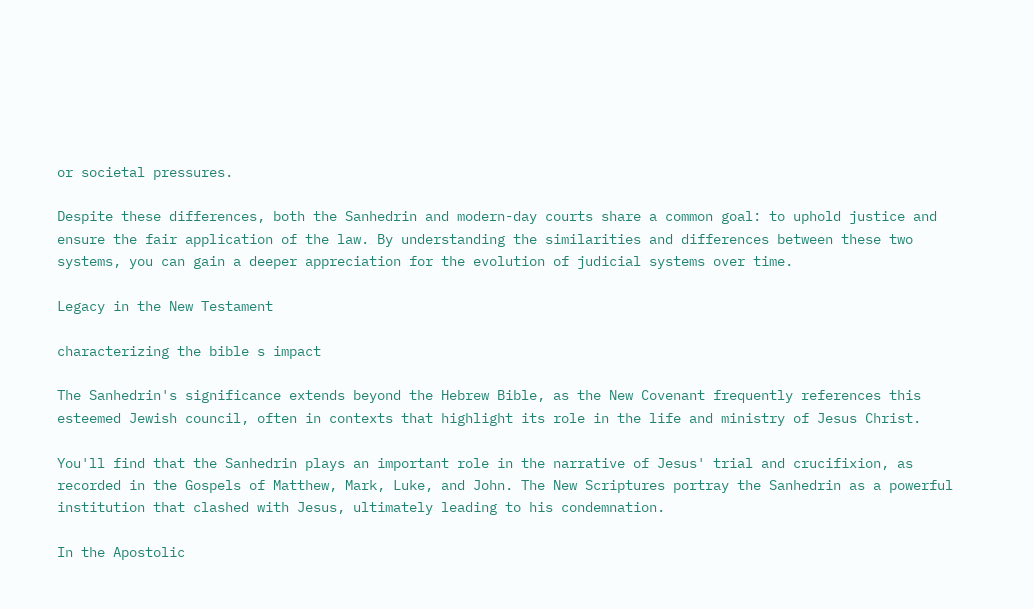or societal pressures.

Despite these differences, both the Sanhedrin and modern-day courts share a common goal: to uphold justice and ensure the fair application of the law. By understanding the similarities and differences between these two systems, you can gain a deeper appreciation for the evolution of judicial systems over time.

Legacy in the New Testament

characterizing the bible s impact

The Sanhedrin's significance extends beyond the Hebrew Bible, as the New Covenant frequently references this esteemed Jewish council, often in contexts that highlight its role in the life and ministry of Jesus Christ.

You'll find that the Sanhedrin plays an important role in the narrative of Jesus' trial and crucifixion, as recorded in the Gospels of Matthew, Mark, Luke, and John. The New Scriptures portray the Sanhedrin as a powerful institution that clashed with Jesus, ultimately leading to his condemnation.

In the Apostolic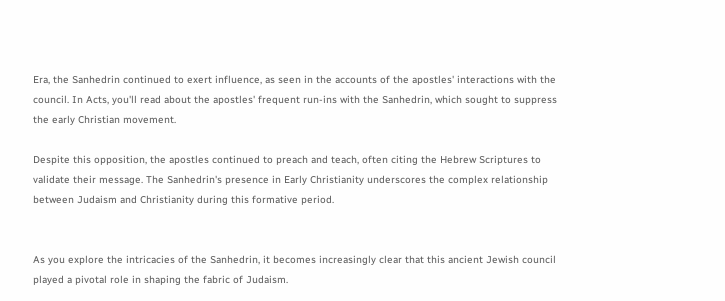Era, the Sanhedrin continued to exert influence, as seen in the accounts of the apostles' interactions with the council. In Acts, you'll read about the apostles' frequent run-ins with the Sanhedrin, which sought to suppress the early Christian movement.

Despite this opposition, the apostles continued to preach and teach, often citing the Hebrew Scriptures to validate their message. The Sanhedrin's presence in Early Christianity underscores the complex relationship between Judaism and Christianity during this formative period.


As you explore the intricacies of the Sanhedrin, it becomes increasingly clear that this ancient Jewish council played a pivotal role in shaping the fabric of Judaism.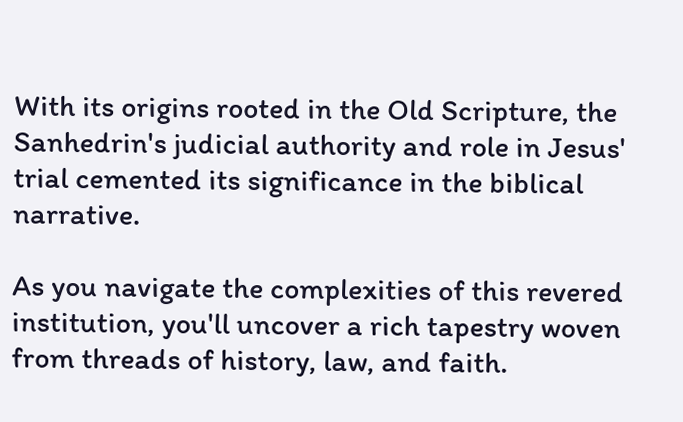With its origins rooted in the Old Scripture, the Sanhedrin's judicial authority and role in Jesus' trial cemented its significance in the biblical narrative.

As you navigate the complexities of this revered institution, you'll uncover a rich tapestry woven from threads of history, law, and faith.